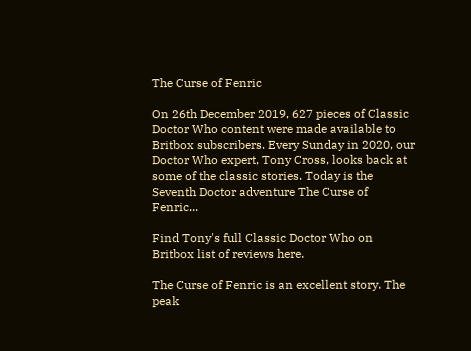The Curse of Fenric

On 26th December 2019, 627 pieces of Classic Doctor Who content were made available to Britbox subscribers. Every Sunday in 2020, our Doctor Who expert, Tony Cross, looks back at some of the classic stories. Today is the Seventh Doctor adventure The Curse of Fenric...

Find Tony's full Classic Doctor Who on Britbox list of reviews here.

The Curse of Fenric is an excellent story. The peak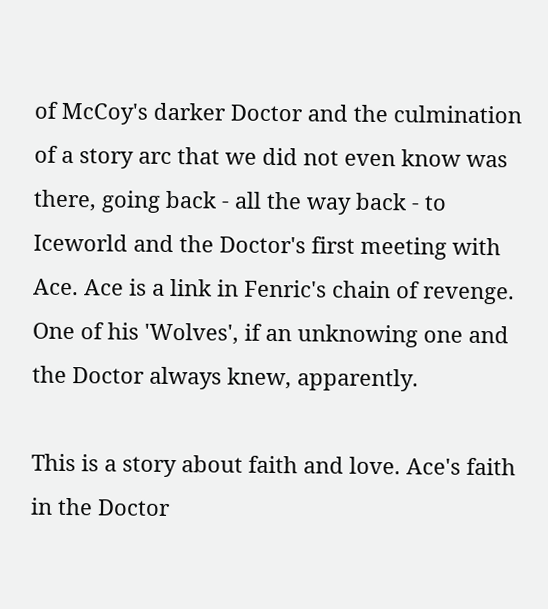of McCoy's darker Doctor and the culmination of a story arc that we did not even know was there, going back - all the way back - to Iceworld and the Doctor's first meeting with Ace. Ace is a link in Fenric's chain of revenge. One of his 'Wolves', if an unknowing one and the Doctor always knew, apparently.

This is a story about faith and love. Ace's faith in the Doctor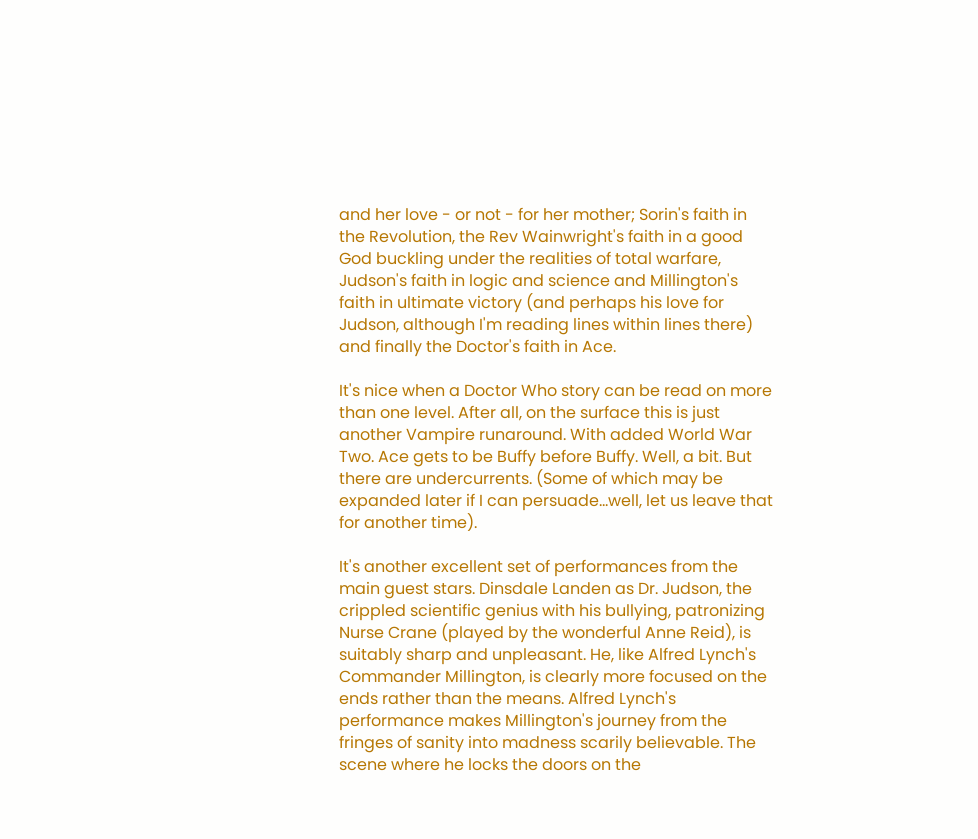and her love - or not - for her mother; Sorin's faith in the Revolution, the Rev Wainwright's faith in a good God buckling under the realities of total warfare, Judson's faith in logic and science and Millington's faith in ultimate victory (and perhaps his love for Judson, although I'm reading lines within lines there) and finally the Doctor's faith in Ace.

It's nice when a Doctor Who story can be read on more than one level. After all, on the surface this is just another Vampire runaround. With added World War Two. Ace gets to be Buffy before Buffy. Well, a bit. But there are undercurrents. (Some of which may be expanded later if I can persuade...well, let us leave that for another time).

It's another excellent set of performances from the main guest stars. Dinsdale Landen as Dr. Judson, the crippled scientific genius with his bullying, patronizing Nurse Crane (played by the wonderful Anne Reid), is suitably sharp and unpleasant. He, like Alfred Lynch's Commander Millington, is clearly more focused on the ends rather than the means. Alfred Lynch's performance makes Millington's journey from the fringes of sanity into madness scarily believable. The scene where he locks the doors on the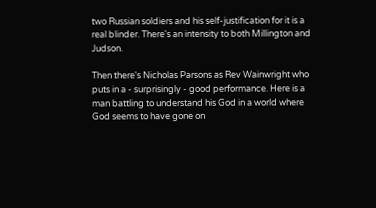two Russian soldiers and his self-justification for it is a real blinder. There's an intensity to both Millington and Judson.

Then there's Nicholas Parsons as Rev Wainwright who puts in a - surprisingly - good performance. Here is a man battling to understand his God in a world where God seems to have gone on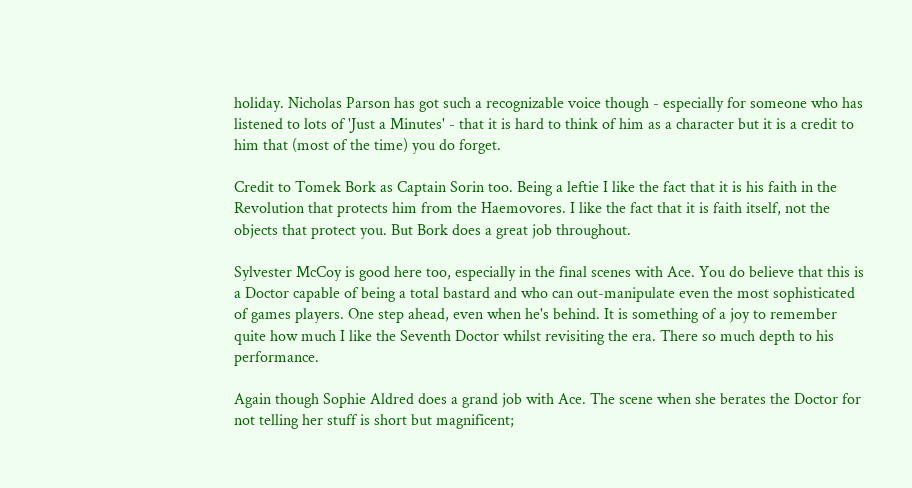holiday. Nicholas Parson has got such a recognizable voice though - especially for someone who has listened to lots of 'Just a Minutes' - that it is hard to think of him as a character but it is a credit to him that (most of the time) you do forget.

Credit to Tomek Bork as Captain Sorin too. Being a leftie I like the fact that it is his faith in the Revolution that protects him from the Haemovores. I like the fact that it is faith itself, not the objects that protect you. But Bork does a great job throughout.

Sylvester McCoy is good here too, especially in the final scenes with Ace. You do believe that this is a Doctor capable of being a total bastard and who can out-manipulate even the most sophisticated of games players. One step ahead, even when he's behind. It is something of a joy to remember quite how much I like the Seventh Doctor whilst revisiting the era. There so much depth to his performance.

Again though Sophie Aldred does a grand job with Ace. The scene when she berates the Doctor for not telling her stuff is short but magnificent;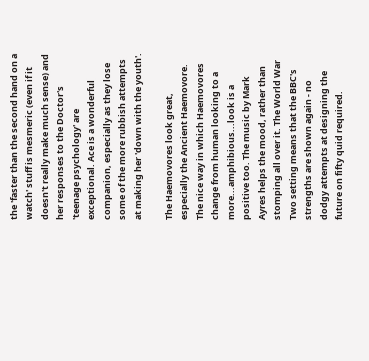the 'faster than the second hand on a watch' stuff is mesmeric (even if it doesn't really make much sense) and her responses to the Doctor's 'teenage psychology' are exceptional. Ace is a wonderful companion, especially as they lose some of the more rubbish attempts at making her 'down with the youth'.

The Haemovores look great, especially the Ancient Haemovore. The nice way in which Haemovores change from human looking to a more...amphibious...look is a positive too. The music by Mark Ayres helps the mood, rather than stomping all over it. The World War Two setting means that the BBC's strengths are shown again - no dodgy attempts at designing the future on fifty quid required.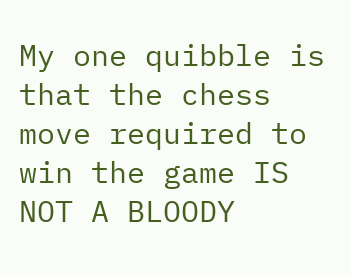My one quibble is that the chess move required to win the game IS NOT A BLOODY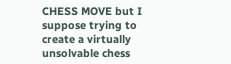CHESS MOVE but I suppose trying to create a virtually unsolvable chess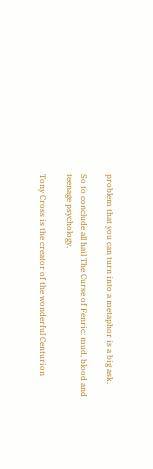problem that you can turn into a metaphor is a big ask.

So to conclude all hail The Curse of Fenric: mud, blood and teenage psychology.

Tony Cross is the creator of the wonderful Centurion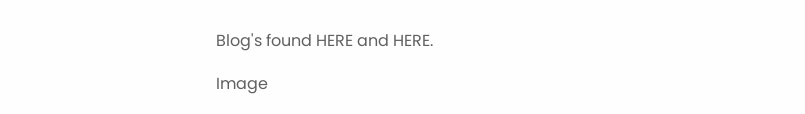Blog's found HERE and HERE.

Image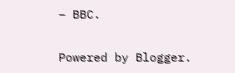– BBC.

Powered by Blogger.